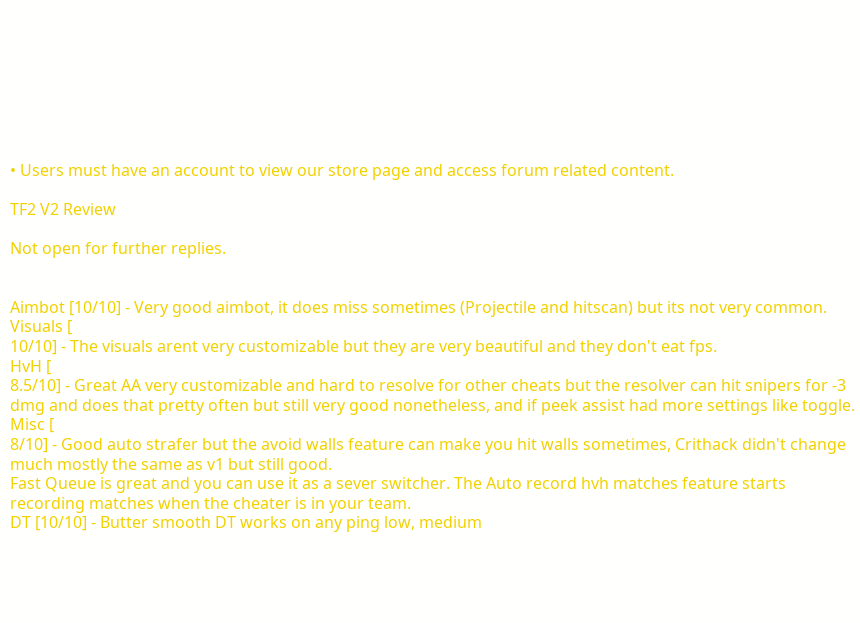• Users must have an account to view our store page and access forum related content.

TF2 V2 Review

Not open for further replies.


Aimbot [10/10] - Very good aimbot, it does miss sometimes (Projectile and hitscan) but its not very common.
Visuals [
10/10] - The visuals arent very customizable but they are very beautiful and they don't eat fps.
HvH [
8.5/10] - Great AA very customizable and hard to resolve for other cheats but the resolver can hit snipers for -3 dmg and does that pretty often but still very good nonetheless, and if peek assist had more settings like toggle.
Misc [
8/10] - Good auto strafer but the avoid walls feature can make you hit walls sometimes, Crithack didn't change much mostly the same as v1 but still good.
Fast Queue is great and you can use it as a sever switcher. The Auto record hvh matches feature starts recording matches when the cheater is in your team.
DT [10/10] - Butter smooth DT works on any ping low, medium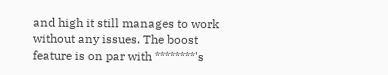and high it still manages to work without any issues. The boost feature is on par with ********'s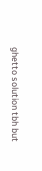ghetto solution tbh but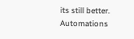its still better.
Automations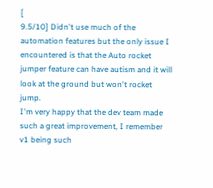[
9.5/10] Didn't use much of the automation features but the only issue I encountered is that the Auto rocket jumper feature can have autism and it will look at the ground but won't rocket jump.
I'm very happy that the dev team made such a great improvement, I remember v1 being such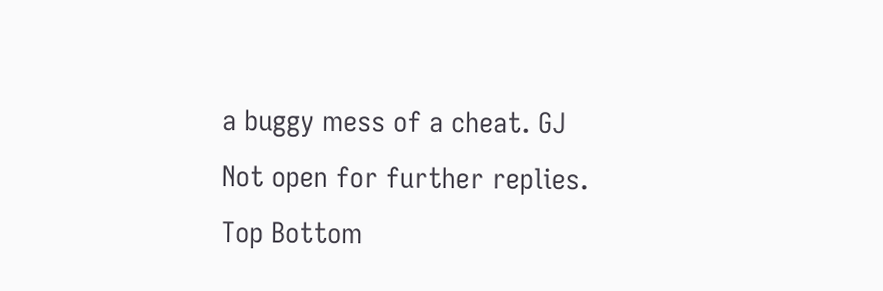a buggy mess of a cheat. GJ
Not open for further replies.
Top Bottom